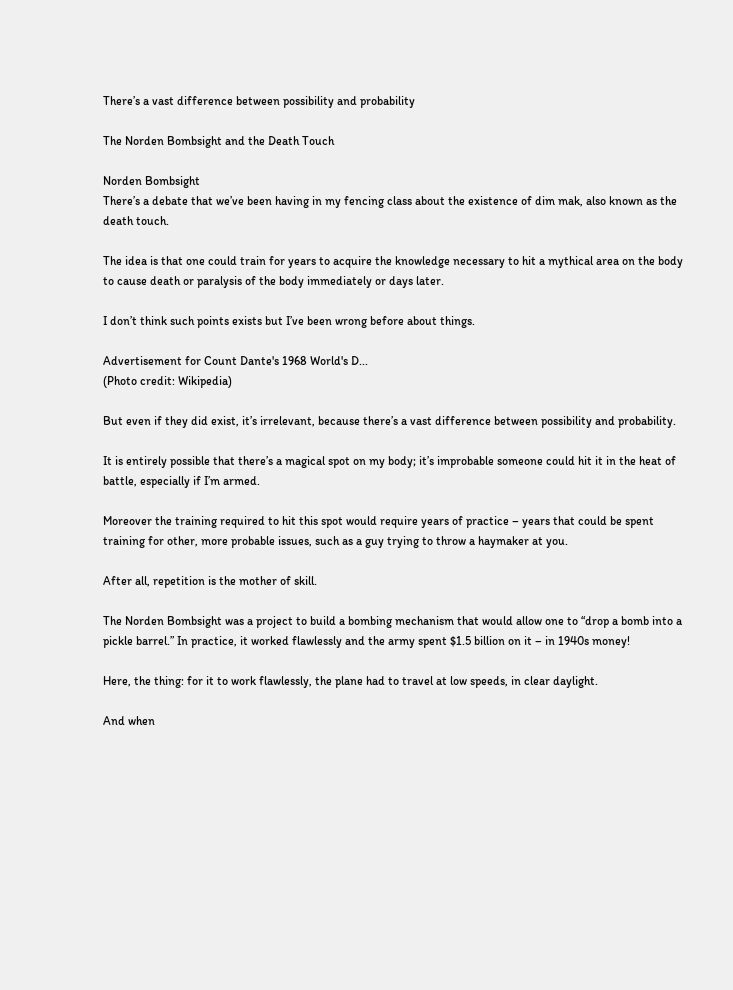There’s a vast difference between possibility and probability

The Norden Bombsight and the Death Touch

Norden Bombsight
There’s a debate that we’ve been having in my fencing class about the existence of dim mak, also known as the death touch.

The idea is that one could train for years to acquire the knowledge necessary to hit a mythical area on the body to cause death or paralysis of the body immediately or days later.

I don’t think such points exists but I’ve been wrong before about things.

Advertisement for Count Dante's 1968 World's D...
(Photo credit: Wikipedia)

But even if they did exist, it’s irrelevant, because there’s a vast difference between possibility and probability.

It is entirely possible that there’s a magical spot on my body; it’s improbable someone could hit it in the heat of battle, especially if I’m armed.

Moreover the training required to hit this spot would require years of practice – years that could be spent training for other, more probable issues, such as a guy trying to throw a haymaker at you.

After all, repetition is the mother of skill.

The Norden Bombsight was a project to build a bombing mechanism that would allow one to “drop a bomb into a pickle barrel.” In practice, it worked flawlessly and the army spent $1.5 billion on it – in 1940s money!

Here, the thing: for it to work flawlessly, the plane had to travel at low speeds, in clear daylight.

And when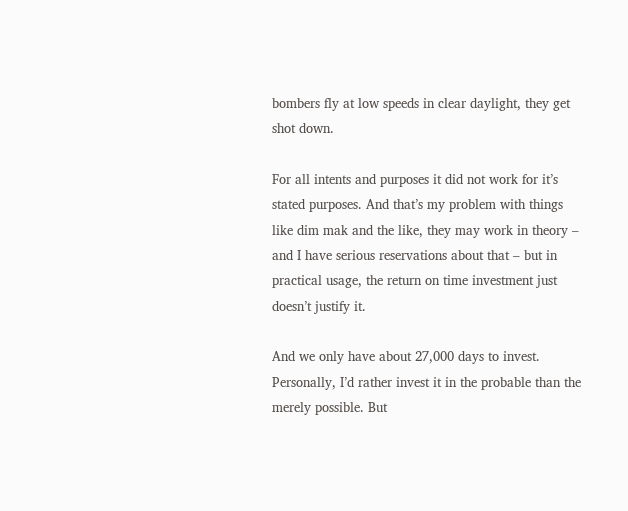bombers fly at low speeds in clear daylight, they get shot down.

For all intents and purposes it did not work for it’s stated purposes. And that’s my problem with things like dim mak and the like, they may work in theory – and I have serious reservations about that – but in practical usage, the return on time investment just doesn’t justify it.

And we only have about 27,000 days to invest. Personally, I’d rather invest it in the probable than the merely possible. But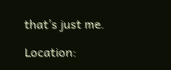that’s just me.

Location: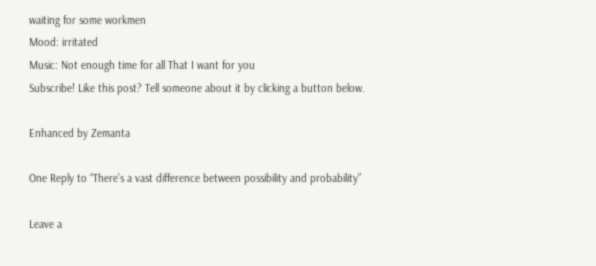waiting for some workmen
Mood: irritated
Music: Not enough time for all That I want for you
Subscribe! Like this post? Tell someone about it by clicking a button below.

Enhanced by Zemanta

One Reply to “There’s a vast difference between possibility and probability”

Leave a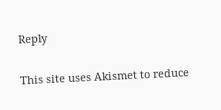Reply

This site uses Akismet to reduce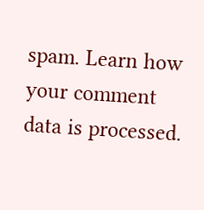spam. Learn how your comment data is processed.